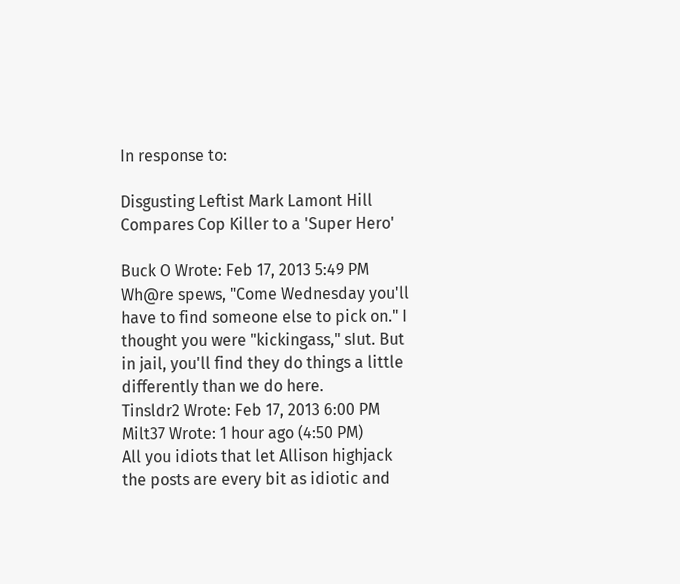In response to:

Disgusting Leftist Mark Lamont Hill Compares Cop Killer to a 'Super Hero'

Buck O Wrote: Feb 17, 2013 5:49 PM
Wh@re spews, "Come Wednesday you'll have to find someone else to pick on." I thought you were "kickingass," sIut. But in jail, you'll find they do things a little differently than we do here.
Tinsldr2 Wrote: Feb 17, 2013 6:00 PM
Milt37 Wrote: 1 hour ago (4:50 PM)
All you idiots that let Allison highjack the posts are every bit as idiotic and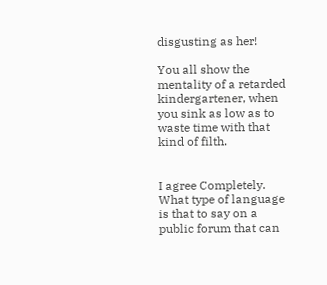disgusting as her!

You all show the mentality of a retarded kindergartener, when you sink as low as to waste time with that kind of filth.


I agree Completely. What type of language is that to say on a public forum that can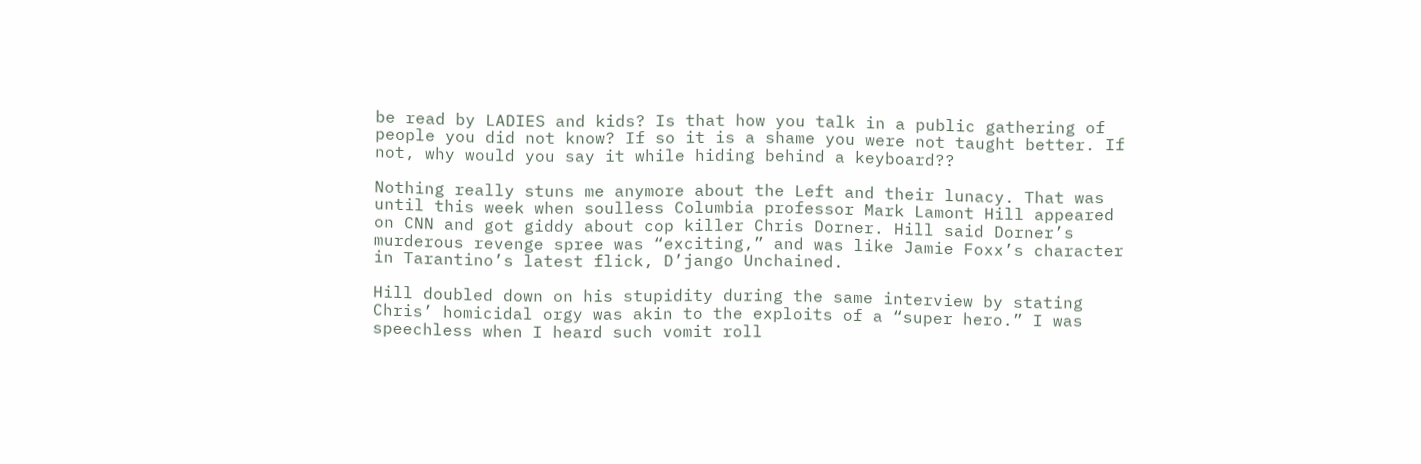be read by LADIES and kids? Is that how you talk in a public gathering of people you did not know? If so it is a shame you were not taught better. If not, why would you say it while hiding behind a keyboard??

Nothing really stuns me anymore about the Left and their lunacy. That was until this week when soulless Columbia professor Mark Lamont Hill appeared on CNN and got giddy about cop killer Chris Dorner. Hill said Dorner’s murderous revenge spree was “exciting,” and was like Jamie Foxx’s character in Tarantino’s latest flick, D’jango Unchained.

Hill doubled down on his stupidity during the same interview by stating Chris’ homicidal orgy was akin to the exploits of a “super hero.” I was speechless when I heard such vomit roll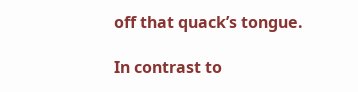off that quack’s tongue.

In contrast to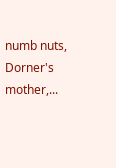numb nuts, Dorner's mother,...